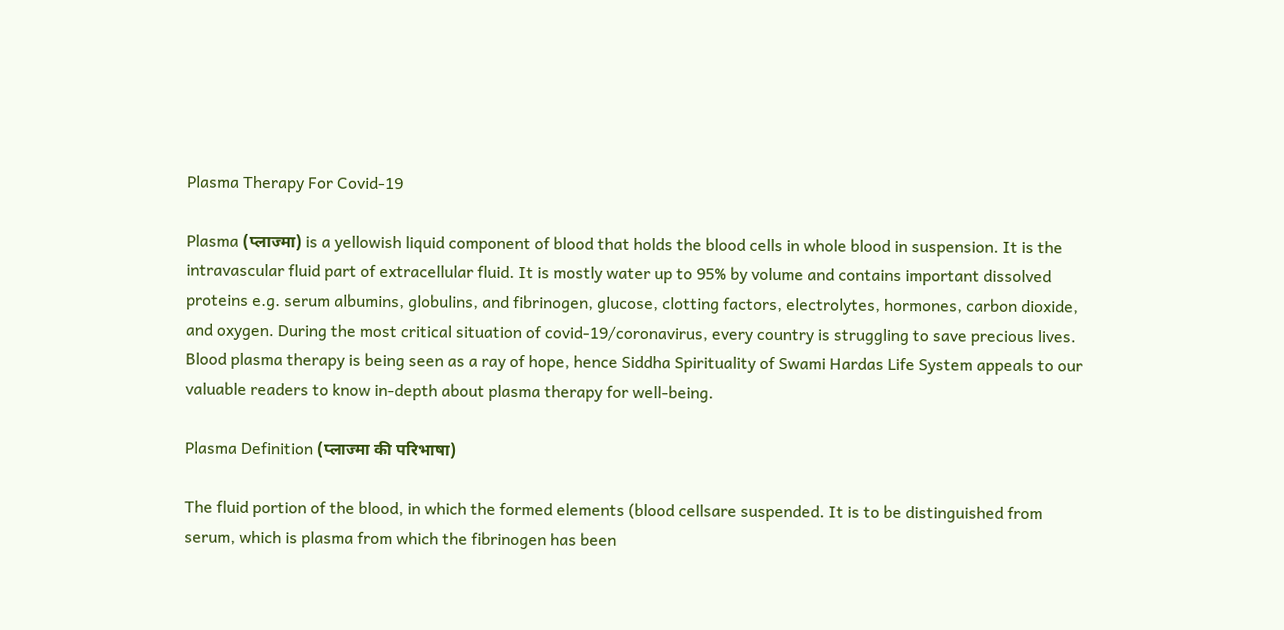Plasma Therapy For Covid-19

Plasma (प्लाज्मा) is a yellowish liquid component of blood that holds the blood cells in whole blood in suspension. It is the intravascular fluid part of extracellular fluid. It is mostly water up to 95% by volume and contains important dissolved proteins e.g. serum albumins, globulins, and fibrinogen, glucose, clotting factors, electrolytes, hormones, carbon dioxide, and oxygen. During the most critical situation of covid-19/coronavirus, every country is struggling to save precious lives. Blood plasma therapy is being seen as a ray of hope, hence Siddha Spirituality of Swami Hardas Life System appeals to our valuable readers to know in-depth about plasma therapy for well-being.

Plasma Definition (प्लाज्मा की परिभाषा)

The fluid portion of the blood, in which the formed elements (blood cellsare suspended. It is to be distinguished from serum, which is plasma from which the fibrinogen has been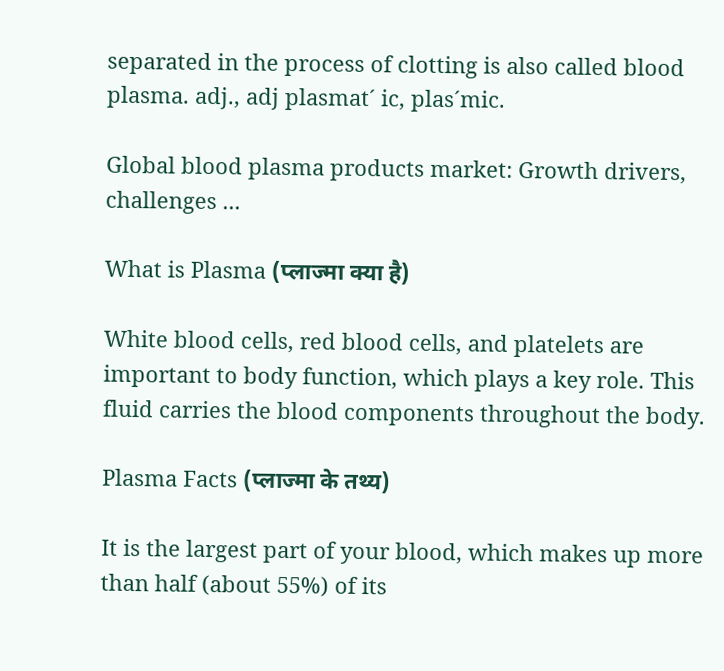separated in the process of clotting is also called blood plasma. adj., adj plasmat´ ic, plas´mic.

Global blood plasma products market: Growth drivers, challenges ...

What is Plasma (प्लाज्मा क्या है)

White blood cells, red blood cells, and platelets are important to body function, which plays a key role. This fluid carries the blood components throughout the body.

Plasma Facts (प्लाज्मा के तथ्य)

It is the largest part of your blood, which makes up more than half (about 55%) of its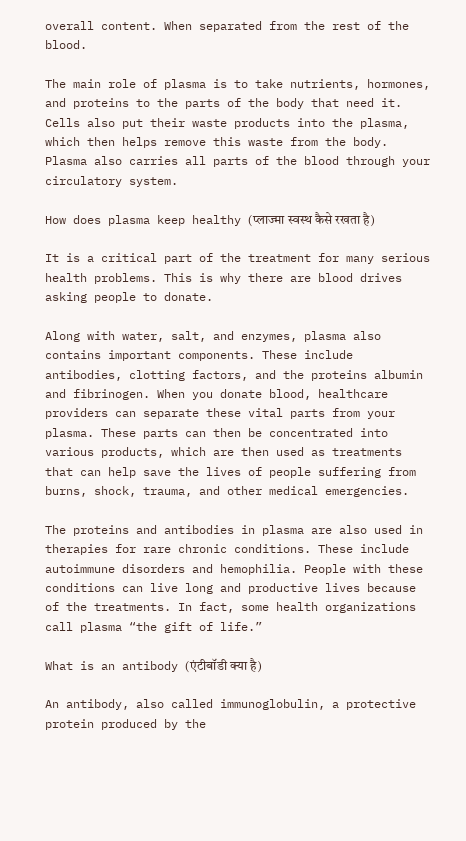overall content. When separated from the rest of the blood.

The main role of plasma is to take nutrients, hormones, and proteins to the parts of the body that need it. Cells also put their waste products into the plasma, which then helps remove this waste from the body. Plasma also carries all parts of the blood through your circulatory system.

How does plasma keep healthy (प्लाज्मा स्वस्थ कैसे रखता है)

It is a critical part of the treatment for many serious health problems. This is why there are blood drives asking people to donate.

Along with water, salt, and enzymes, plasma also contains important components. These include antibodies, clotting factors, and the proteins albumin and fibrinogen. When you donate blood, healthcare providers can separate these vital parts from your plasma. These parts can then be concentrated into various products, which are then used as treatments that can help save the lives of people suffering from burns, shock, trauma, and other medical emergencies.

The proteins and antibodies in plasma are also used in therapies for rare chronic conditions. These include autoimmune disorders and hemophilia. People with these conditions can live long and productive lives because of the treatments. In fact, some health organizations call plasma “the gift of life.”

What is an antibody (एंटीबॉडी क्या है)

An antibody, also called immunoglobulin, a protective protein produced by the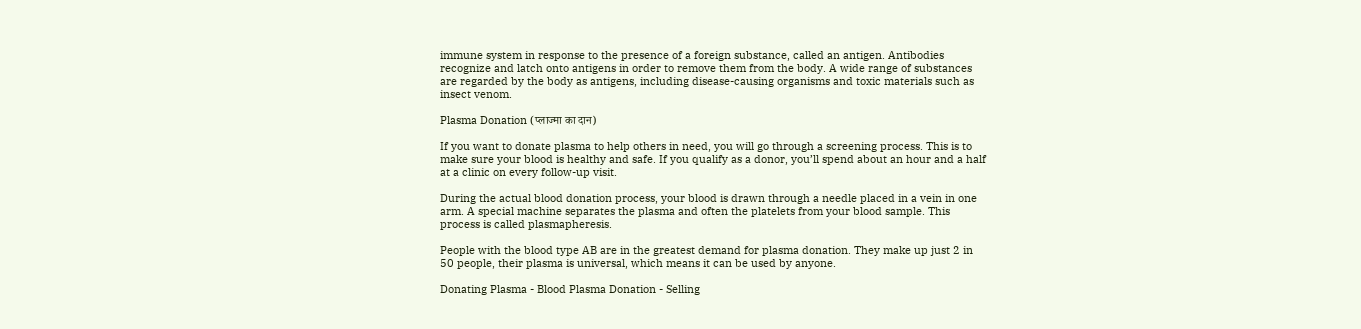immune system in response to the presence of a foreign substance, called an antigen. Antibodies recognize and latch onto antigens in order to remove them from the body. A wide range of substances are regarded by the body as antigens, including disease-causing organisms and toxic materials such as insect venom.

Plasma Donation (प्लाज्मा का दान)

If you want to donate plasma to help others in need, you will go through a screening process. This is to make sure your blood is healthy and safe. If you qualify as a donor, you’ll spend about an hour and a half at a clinic on every follow-up visit.

During the actual blood donation process, your blood is drawn through a needle placed in a vein in one arm. A special machine separates the plasma and often the platelets from your blood sample. This process is called plasmapheresis.

People with the blood type AB are in the greatest demand for plasma donation. They make up just 2 in 50 people, their plasma is universal, which means it can be used by anyone.

Donating Plasma - Blood Plasma Donation - Selling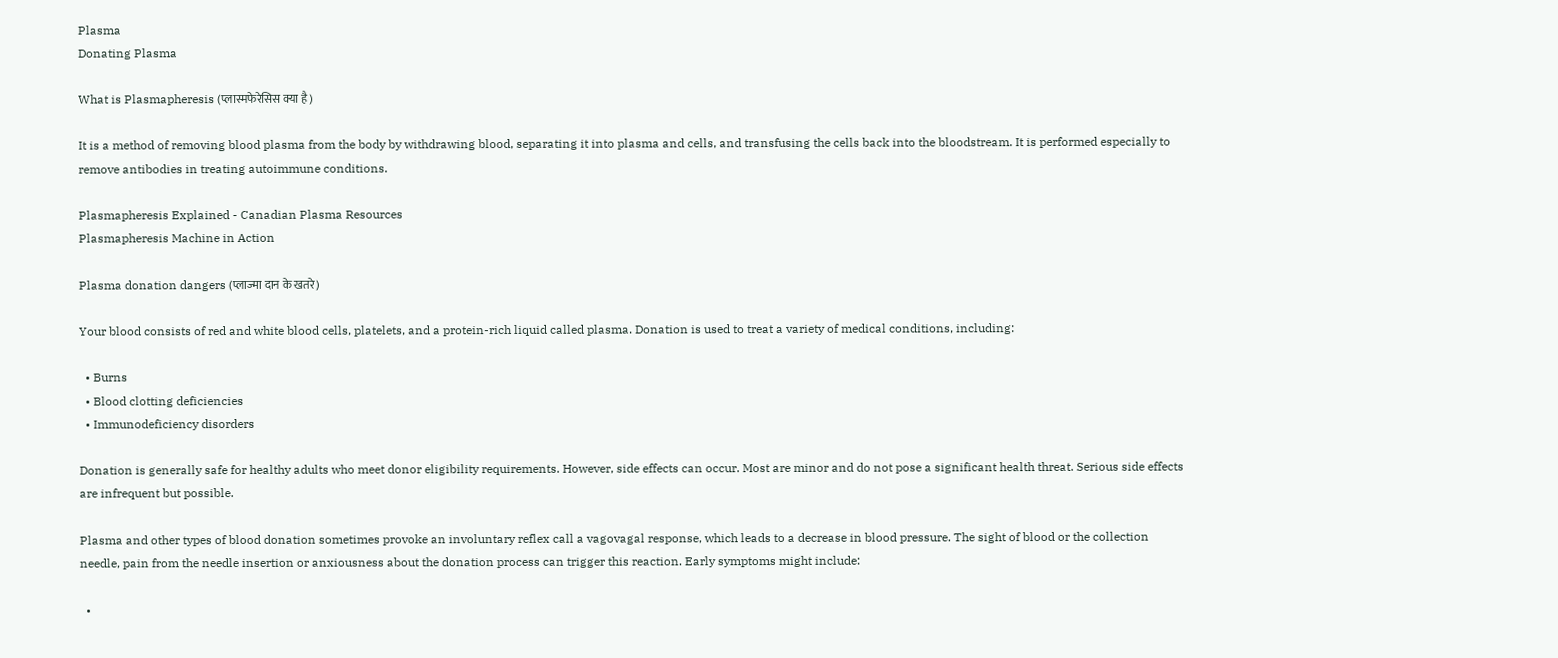Plasma
Donating Plasma

What is Plasmapheresis (प्लास्मफेरेसिस क्या है)

It is a method of removing blood plasma from the body by withdrawing blood, separating it into plasma and cells, and transfusing the cells back into the bloodstream. It is performed especially to remove antibodies in treating autoimmune conditions.

Plasmapheresis Explained - Canadian Plasma Resources
Plasmapheresis Machine in Action

Plasma donation dangers (प्लाज्मा दान के खतरे)

Your blood consists of red and white blood cells, platelets, and a protein-rich liquid called plasma. Donation is used to treat a variety of medical conditions, including:

  • Burns
  • Blood clotting deficiencies
  • Immunodeficiency disorders

Donation is generally safe for healthy adults who meet donor eligibility requirements. However, side effects can occur. Most are minor and do not pose a significant health threat. Serious side effects are infrequent but possible.

Plasma and other types of blood donation sometimes provoke an involuntary reflex call a vagovagal response, which leads to a decrease in blood pressure. The sight of blood or the collection needle, pain from the needle insertion or anxiousness about the donation process can trigger this reaction. Early symptoms might include:

  •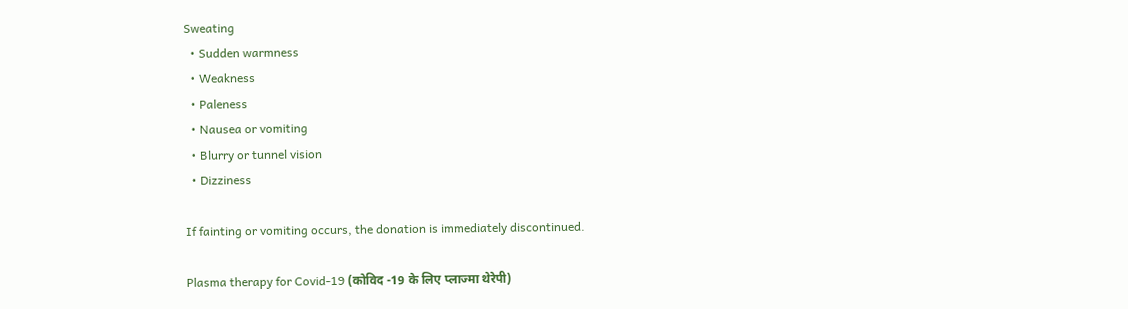Sweating
  • Sudden warmness
  • Weakness
  • Paleness
  • Nausea or vomiting
  • Blurry or tunnel vision
  • Dizziness

If fainting or vomiting occurs, the donation is immediately discontinued.

Plasma therapy for Covid-19 (कोविद -19 के लिए प्लाज्मा थेरेपी)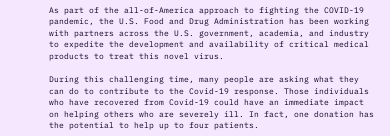As part of the all-of-America approach to fighting the COVID-19 pandemic, the U.S. Food and Drug Administration has been working with partners across the U.S. government, academia, and industry to expedite the development and availability of critical medical products to treat this novel virus.

During this challenging time, many people are asking what they can do to contribute to the Covid-19 response. Those individuals who have recovered from Covid-19 could have an immediate impact on helping others who are severely ill. In fact, one donation has the potential to help up to four patients.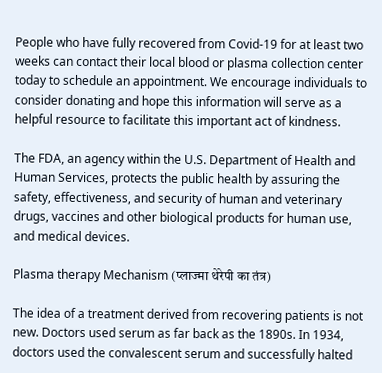People who have fully recovered from Covid-19 for at least two weeks can contact their local blood or plasma collection center today to schedule an appointment. We encourage individuals to consider donating and hope this information will serve as a helpful resource to facilitate this important act of kindness.

The FDA, an agency within the U.S. Department of Health and Human Services, protects the public health by assuring the safety, effectiveness, and security of human and veterinary drugs, vaccines and other biological products for human use, and medical devices.

Plasma therapy Mechanism (प्लाज्मा थेरेपी का तंत्र)

The idea of a treatment derived from recovering patients is not new. Doctors used serum as far back as the 1890s. In 1934, doctors used the convalescent serum and successfully halted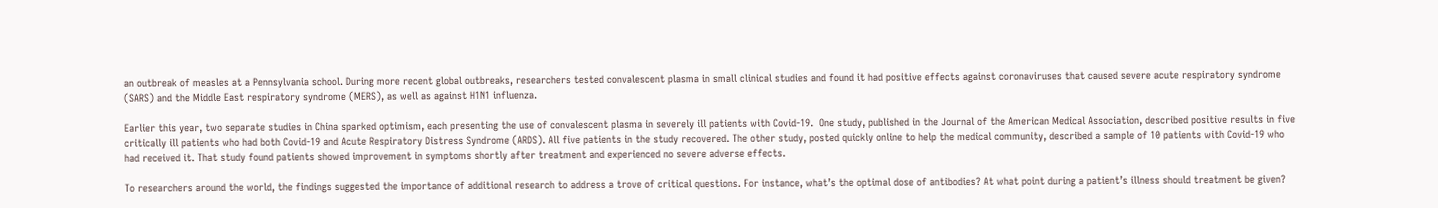an outbreak of measles at a Pennsylvania school. During more recent global outbreaks, researchers tested convalescent plasma in small clinical studies and found it had positive effects against coronaviruses that caused severe acute respiratory syndrome (SARS) and the Middle East respiratory syndrome (MERS), as well as against H1N1 influenza.

Earlier this year, two separate studies in China sparked optimism, each presenting the use of convalescent plasma in severely ill patients with Covid-19.  One study, published in the Journal of the American Medical Association, described positive results in five critically ill patients who had both Covid-19 and Acute Respiratory Distress Syndrome (ARDS). All five patients in the study recovered. The other study, posted quickly online to help the medical community, described a sample of 10 patients with Covid-19 who had received it. That study found patients showed improvement in symptoms shortly after treatment and experienced no severe adverse effects.

To researchers around the world, the findings suggested the importance of additional research to address a trove of critical questions. For instance, what’s the optimal dose of antibodies? At what point during a patient’s illness should treatment be given?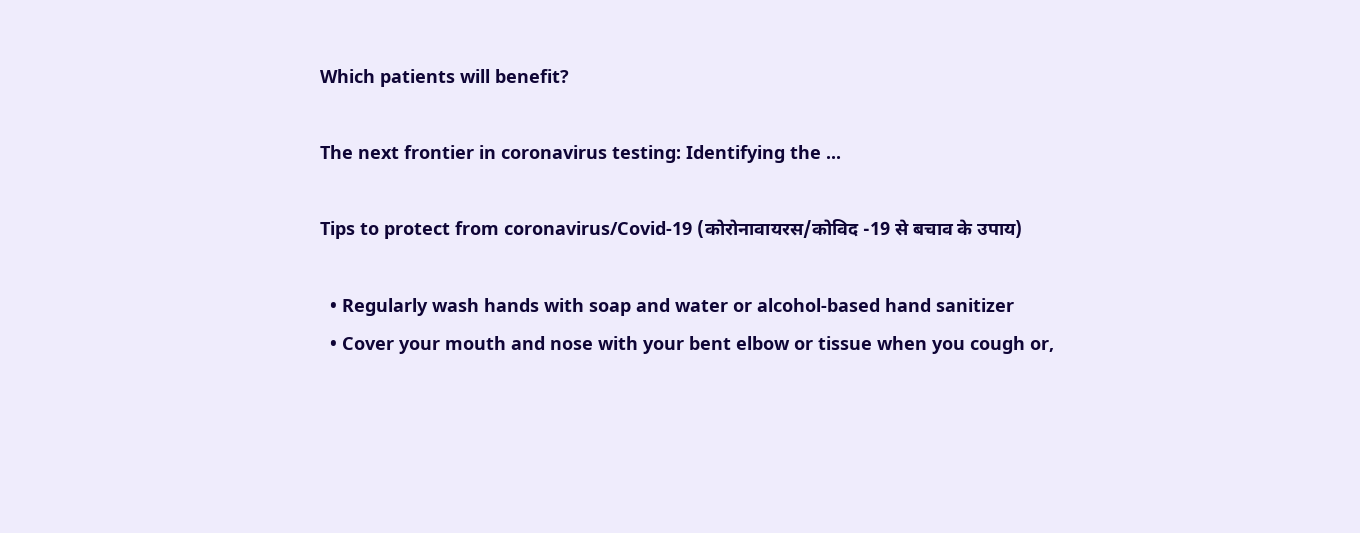Which patients will benefit?

The next frontier in coronavirus testing: Identifying the ...

Tips to protect from coronavirus/Covid-19 (कोरोनावायरस/कोविद -19 से बचाव के उपाय)

  • Regularly wash hands with soap and water or alcohol-based hand sanitizer
  • Cover your mouth and nose with your bent elbow or tissue when you cough or,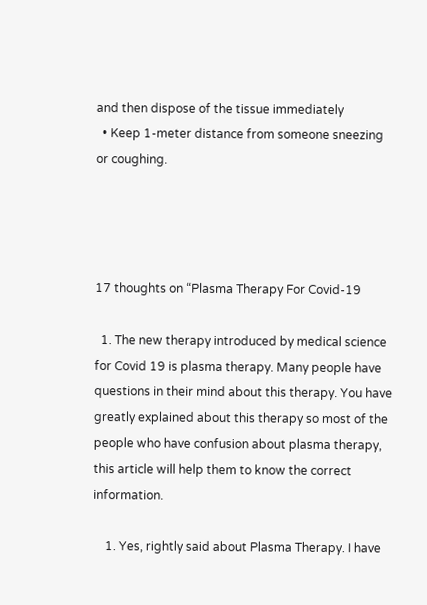and then dispose of the tissue immediately
  • Keep 1-meter distance from someone sneezing or coughing.




17 thoughts on “Plasma Therapy For Covid-19

  1. The new therapy introduced by medical science for Covid 19 is plasma therapy. Many people have questions in their mind about this therapy. You have greatly explained about this therapy so most of the people who have confusion about plasma therapy, this article will help them to know the correct information.

    1. Yes, rightly said about Plasma Therapy. I have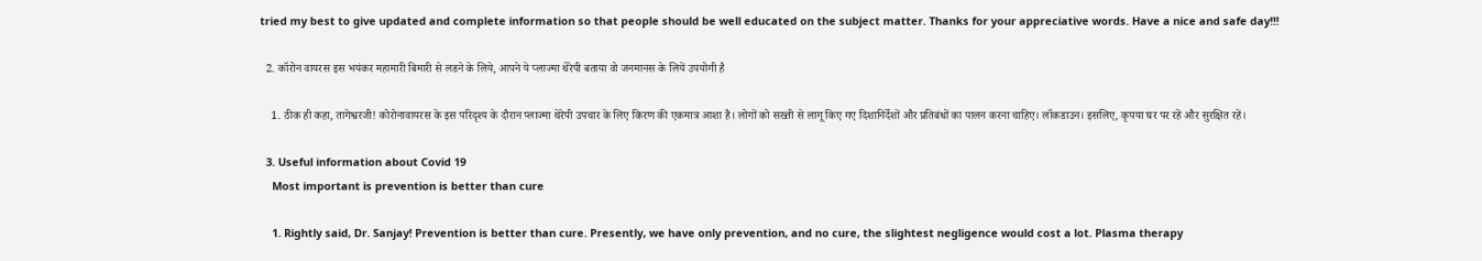tried my best to give updated and complete information so that people should be well educated on the subject matter. Thanks for your appreciative words. Have a nice and safe day!!!

  2. कॉरोन वायरस इस भयंकर महामारी बिमारी से लडने के लिये, आपने ये प्लाज्मा थेरेपी बताया वो जनमानस के लियें उपयोगी है

    1. ठीक ही कहा, तागेश्वरजी! कोरोनावायरस के इस परिदृश्य के दौरान प्लाज्मा थेरेपी उपचार के लिए किरण की एकमात्र आशा है। लोगों को सख्ती से लागू किए गए दिशानिर्देशों और प्रतिबंधों का पालन करना चाहिए। लॉकडाउन। इसलिए, कृपया घर पर रहें और सुरक्षित रहें।

  3. Useful information about Covid 19
    Most important is prevention is better than cure

    1. Rightly said, Dr. Sanjay! Prevention is better than cure. Presently, we have only prevention, and no cure, the slightest negligence would cost a lot. Plasma therapy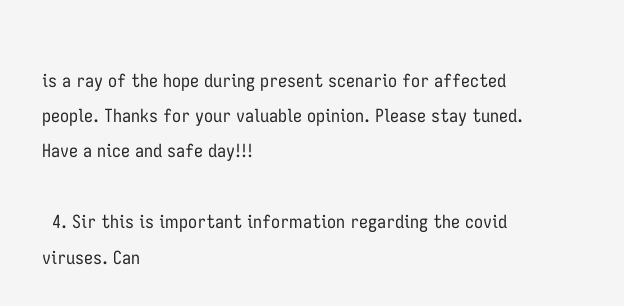is a ray of the hope during present scenario for affected people. Thanks for your valuable opinion. Please stay tuned. Have a nice and safe day!!!

  4. Sir this is important information regarding the covid viruses. Can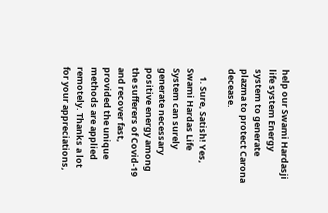help our Swami Hardasji life system Energy system to generate plazma to protect Carona decease.

    1. Sure, Satish! Yes, Swami Hardas Life System can surely generate necessary positive energy among the sufferers of Covid-19 and recover fast, provided the unique methods are applied remotely. Thanks a lot for your appreciations,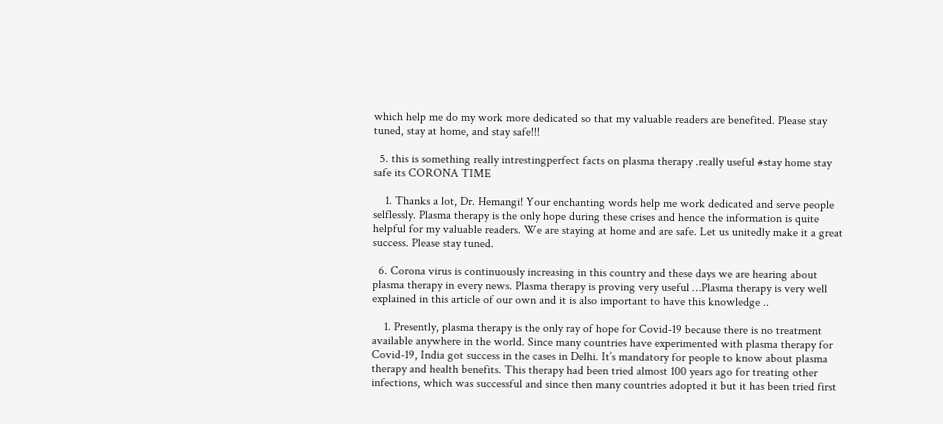which help me do my work more dedicated so that my valuable readers are benefited. Please stay tuned, stay at home, and stay safe!!!

  5. this is something really intrestingperfect facts on plasma therapy .really useful #stay home stay safe its CORONA TIME

    1. Thanks a lot, Dr. Hemangi! Your enchanting words help me work dedicated and serve people selflessly. Plasma therapy is the only hope during these crises and hence the information is quite helpful for my valuable readers. We are staying at home and are safe. Let us unitedly make it a great success. Please stay tuned.

  6. Corona virus is continuously increasing in this country and these days we are hearing about plasma therapy in every news. Plasma therapy is proving very useful …Plasma therapy is very well explained in this article of our own and it is also important to have this knowledge ..

    1. Presently, plasma therapy is the only ray of hope for Covid-19 because there is no treatment available anywhere in the world. Since many countries have experimented with plasma therapy for Covid-19, India got success in the cases in Delhi. It’s mandatory for people to know about plasma therapy and health benefits. This therapy had been tried almost 100 years ago for treating other infections, which was successful and since then many countries adopted it but it has been tried first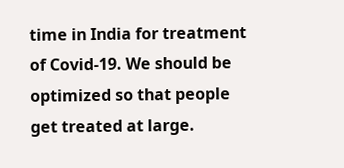time in India for treatment of Covid-19. We should be optimized so that people get treated at large.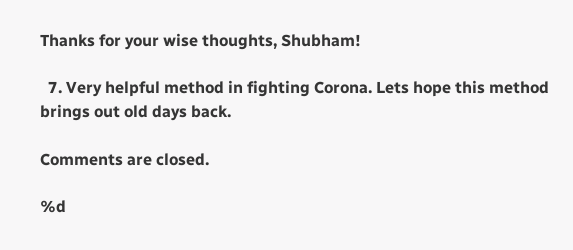Thanks for your wise thoughts, Shubham!

  7. Very helpful method in fighting Corona. Lets hope this method brings out old days back.

Comments are closed.

%d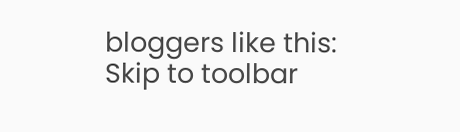bloggers like this:
Skip to toolbar